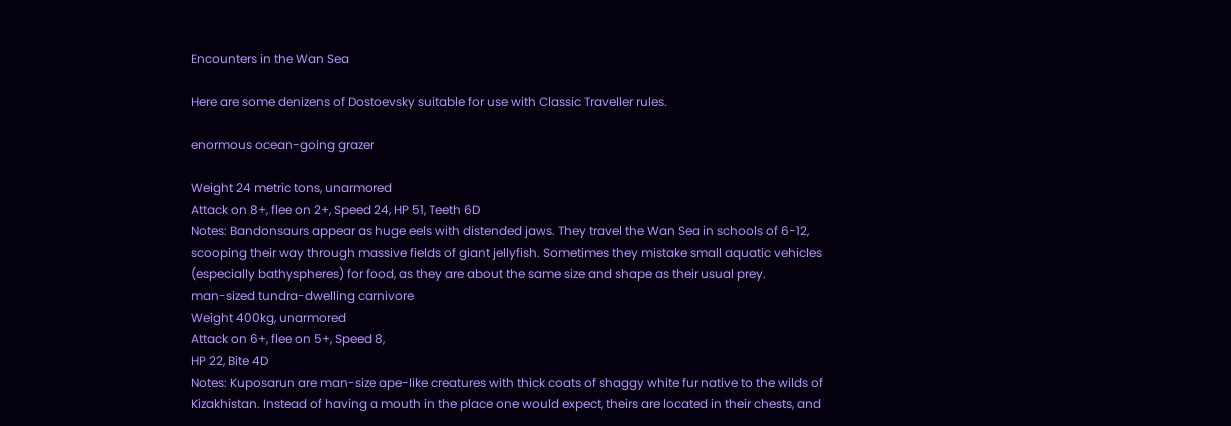Encounters in the Wan Sea

Here are some denizens of Dostoevsky suitable for use with Classic Traveller rules.

enormous ocean-going grazer

Weight 24 metric tons, unarmored
Attack on 8+, flee on 2+, Speed 24, HP 51, Teeth 6D
Notes: Bandonsaurs appear as huge eels with distended jaws. They travel the Wan Sea in schools of 6-12, scooping their way through massive fields of giant jellyfish. Sometimes they mistake small aquatic vehicles (especially bathyspheres) for food, as they are about the same size and shape as their usual prey.
man-sized tundra-dwelling carnivore
Weight 400kg, unarmored
Attack on 6+, flee on 5+, Speed 8,
HP 22, Bite 4D
Notes: Kuposarun are man-size ape-like creatures with thick coats of shaggy white fur native to the wilds of Kizakhistan. Instead of having a mouth in the place one would expect, theirs are located in their chests, and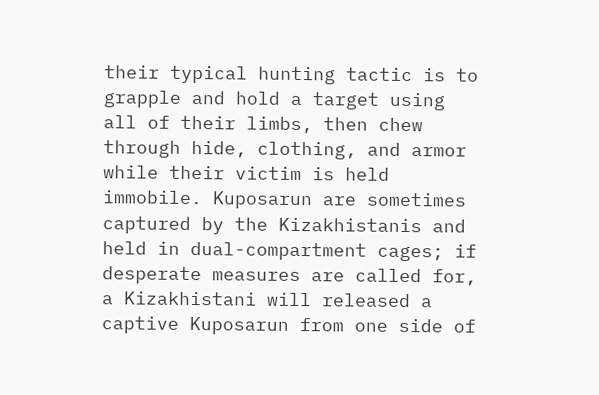their typical hunting tactic is to grapple and hold a target using all of their limbs, then chew through hide, clothing, and armor while their victim is held immobile. Kuposarun are sometimes captured by the Kizakhistanis and held in dual-compartment cages; if desperate measures are called for, a Kizakhistani will released a captive Kuposarun from one side of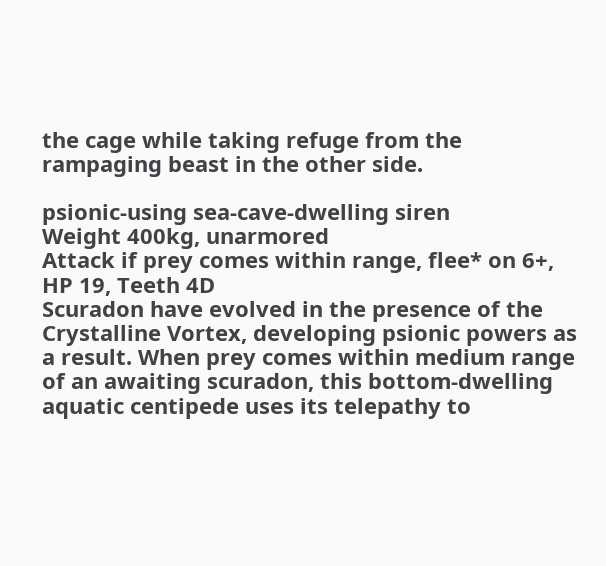the cage while taking refuge from the rampaging beast in the other side.

psionic-using sea-cave-dwelling siren
Weight 400kg, unarmored
Attack if prey comes within range, flee* on 6+, HP 19, Teeth 4D
Scuradon have evolved in the presence of the Crystalline Vortex, developing psionic powers as a result. When prey comes within medium range of an awaiting scuradon, this bottom-dwelling aquatic centipede uses its telepathy to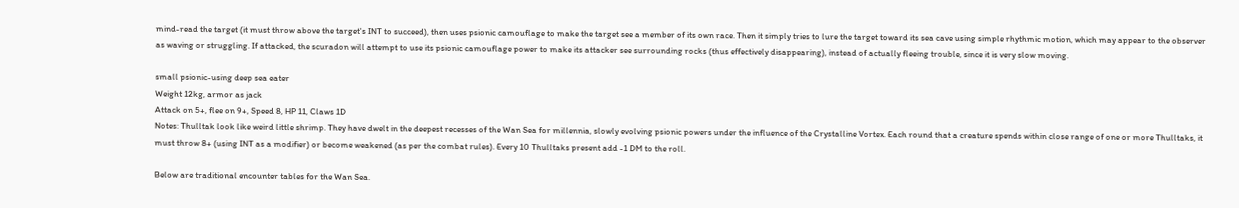mind-read the target (it must throw above the target's INT to succeed), then uses psionic camouflage to make the target see a member of its own race. Then it simply tries to lure the target toward its sea cave using simple rhythmic motion, which may appear to the observer as waving or struggling. If attacked, the scuradon will attempt to use its psionic camouflage power to make its attacker see surrounding rocks (thus effectively disappearing), instead of actually fleeing trouble, since it is very slow moving.

small psionic-using deep sea eater
Weight 12kg, armor as jack
Attack on 5+, flee on 9+, Speed 8, HP 11, Claws 1D
Notes: Thulltak look like weird little shrimp. They have dwelt in the deepest recesses of the Wan Sea for millennia, slowly evolving psionic powers under the influence of the Crystalline Vortex. Each round that a creature spends within close range of one or more Thulltaks, it must throw 8+ (using INT as a modifier) or become weakened (as per the combat rules). Every 10 Thulltaks present add -1 DM to the roll.

Below are traditional encounter tables for the Wan Sea.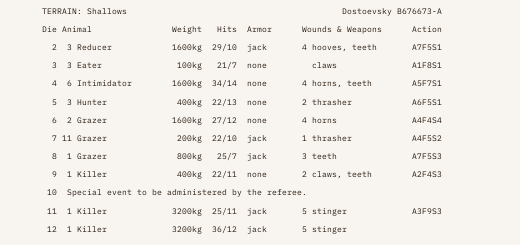TERRAIN: Shallows                                           Dostoevsky B676673-A
Die Animal                Weight   Hits  Armor      Wounds & Weapons      Action
  2  3 Reducer            1600kg  29/10  jack       4 hooves, teeth       A7F5S1
  3  3 Eater               100kg   21/7  none         claws               A1F8S1
  4  6 Intimidator        1600kg  34/14  none       4 horns, teeth        A5F7S1
  5  3 Hunter              400kg  22/13  none       2 thrasher            A6F5S1
  6  2 Grazer             1600kg  27/12  none       4 horns               A4F4S4
  7 11 Grazer              200kg  22/10  jack       1 thrasher            A4F5S2
  8  1 Grazer              800kg   25/7  jack       3 teeth               A7F5S3
  9  1 Killer              400kg  22/11  none       2 claws, teeth        A2F4S3
 10  Special event to be administered by the referee.
 11  1 Killer             3200kg  25/11  jack       5 stinger             A3F9S3
 12  1 Killer             3200kg  36/12  jack       5 stinger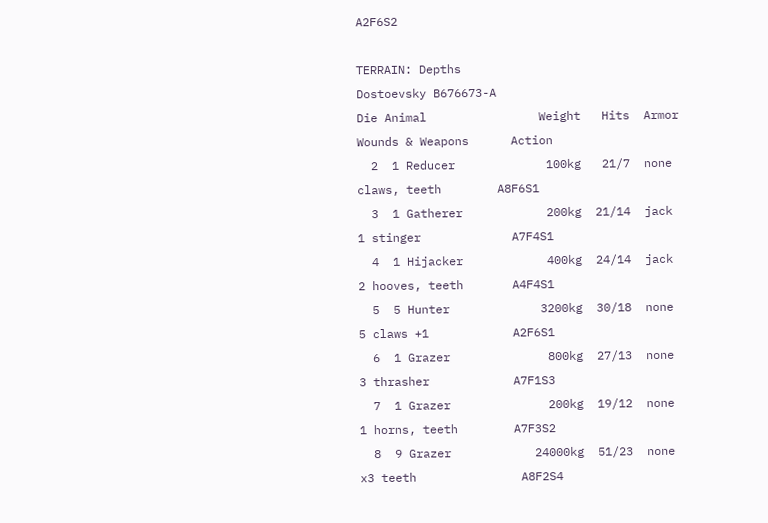A2F6S2

TERRAIN: Depths                                             Dostoevsky B676673-A
Die Animal                Weight   Hits  Armor      Wounds & Weapons      Action
  2  1 Reducer             100kg   21/7  none         claws, teeth        A8F6S1
  3  1 Gatherer            200kg  21/14  jack       1 stinger             A7F4S1
  4  1 Hijacker            400kg  24/14  jack       2 hooves, teeth       A4F4S1
  5  5 Hunter             3200kg  30/18  none       5 claws +1            A2F6S1
  6  1 Grazer              800kg  27/13  none       3 thrasher            A7F1S3
  7  1 Grazer              200kg  19/12  none       1 horns, teeth        A7F3S2
  8  9 Grazer            24000kg  51/23  none      x3 teeth               A8F2S4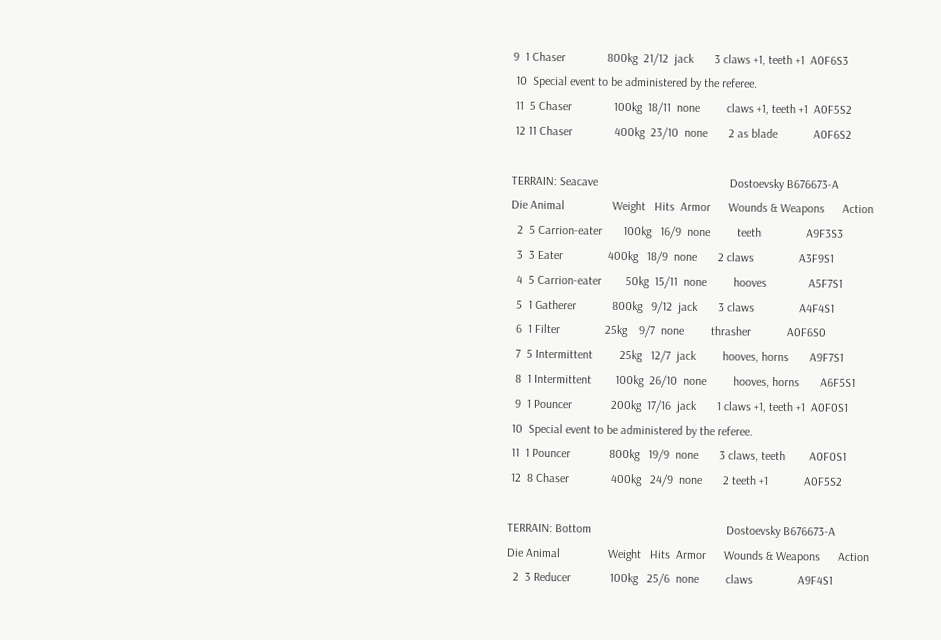9  1 Chaser              800kg  21/12  jack       3 claws +1, teeth +1  A0F6S3
 10  Special event to be administered by the referee.
 11  5 Chaser              100kg  18/11  none         claws +1, teeth +1  A0F5S2
 12 11 Chaser              400kg  23/10  none       2 as blade            A0F6S2

TERRAIN: Seacave                                            Dostoevsky B676673-A
Die Animal                Weight   Hits  Armor      Wounds & Weapons      Action
  2  5 Carrion-eater       100kg   16/9  none         teeth               A9F3S3
  3  3 Eater               400kg   18/9  none       2 claws               A3F9S1
  4  5 Carrion-eater        50kg  15/11  none         hooves              A5F7S1
  5  1 Gatherer            800kg   9/12  jack       3 claws               A4F4S1
  6  1 Filter               25kg    9/7  none         thrasher            A0F6S0
  7  5 Intermittent         25kg   12/7  jack         hooves, horns       A9F7S1
  8  1 Intermittent        100kg  26/10  none         hooves, horns       A6F5S1
  9  1 Pouncer             200kg  17/16  jack       1 claws +1, teeth +1  A0F0S1
 10  Special event to be administered by the referee.
 11  1 Pouncer             800kg   19/9  none       3 claws, teeth        A0F0S1
 12  8 Chaser              400kg   24/9  none       2 teeth +1            A0F5S2

TERRAIN: Bottom                                             Dostoevsky B676673-A
Die Animal                Weight   Hits  Armor      Wounds & Weapons      Action
  2  3 Reducer             100kg   25/6  none         claws               A9F4S1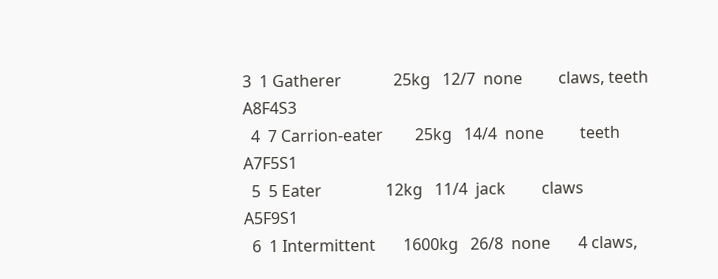3  1 Gatherer             25kg   12/7  none         claws, teeth        A8F4S3
  4  7 Carrion-eater        25kg   14/4  none         teeth               A7F5S1
  5  5 Eater                12kg   11/4  jack         claws               A5F9S1
  6  1 Intermittent       1600kg   26/8  none       4 claws,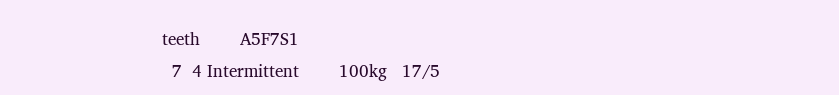teeth        A5F7S1
  7  4 Intermittent        100kg   17/5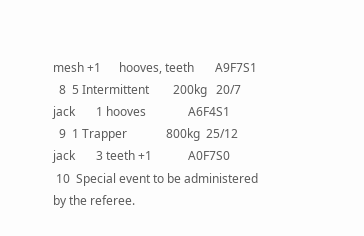mesh +1      hooves, teeth       A9F7S1
  8  5 Intermittent        200kg   20/7  jack       1 hooves              A6F4S1
  9  1 Trapper             800kg  25/12  jack       3 teeth +1            A0F7S0
 10  Special event to be administered by the referee.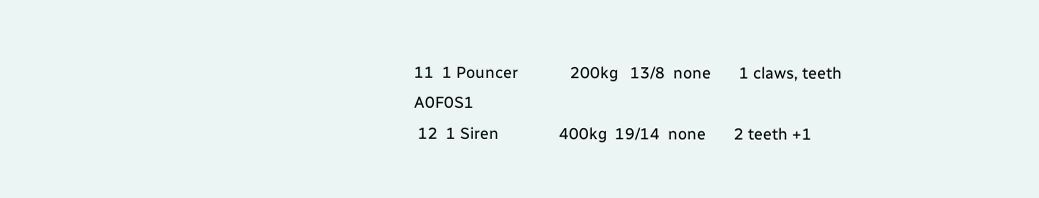11  1 Pouncer             200kg   13/8  none       1 claws, teeth        A0F0S1
 12  1 Siren               400kg  19/14  none       2 teeth +1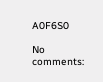A0F6S0

No comments: